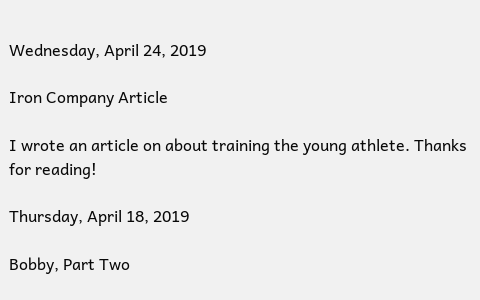Wednesday, April 24, 2019

Iron Company Article

I wrote an article on about training the young athlete. Thanks for reading!

Thursday, April 18, 2019

Bobby, Part Two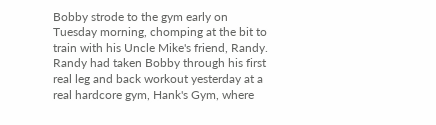Bobby strode to the gym early on Tuesday morning, chomping at the bit to train with his Uncle Mike's friend, Randy. Randy had taken Bobby through his first real leg and back workout yesterday at a real hardcore gym, Hank's Gym, where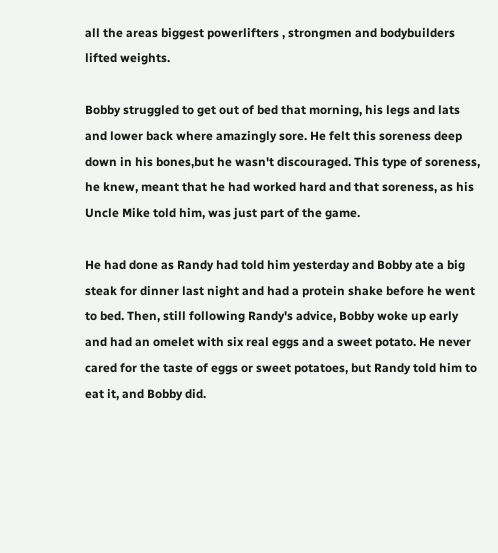all the areas biggest powerlifters , strongmen and bodybuilders lifted weights.

Bobby struggled to get out of bed that morning, his legs and lats and lower back where amazingly sore. He felt this soreness deep down in his bones,but he wasn't discouraged. This type of soreness, he knew, meant that he had worked hard and that soreness, as his Uncle Mike told him, was just part of the game.

He had done as Randy had told him yesterday and Bobby ate a big steak for dinner last night and had a protein shake before he went to bed. Then, still following Randy's advice, Bobby woke up early and had an omelet with six real eggs and a sweet potato. He never cared for the taste of eggs or sweet potatoes, but Randy told him to eat it, and Bobby did.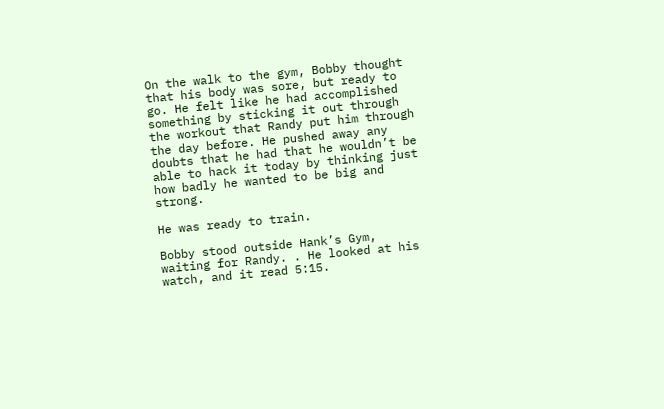On the walk to the gym, Bobby thought that his body was sore, but ready to go. He felt like he had accomplished something by sticking it out through the workout that Randy put him through the day before. He pushed away any doubts that he had that he wouldn’t be able to hack it today by thinking just how badly he wanted to be big and strong.

He was ready to train.

Bobby stood outside Hank’s Gym, waiting for Randy. . He looked at his watch, and it read 5:15.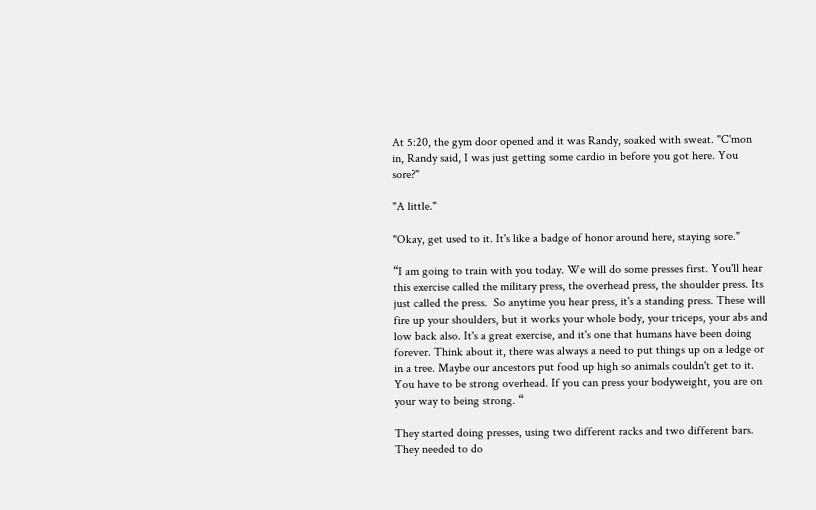At 5:20, the gym door opened and it was Randy, soaked with sweat. "C'mon in, Randy said, I was just getting some cardio in before you got here. You sore?"

"A little."

"Okay, get used to it. It's like a badge of honor around here, staying sore."

“I am going to train with you today. We will do some presses first. You'll hear this exercise called the military press, the overhead press, the shoulder press. Its just called the press.  So anytime you hear press, it's a standing press. These will fire up your shoulders, but it works your whole body, your triceps, your abs and low back also. It's a great exercise, and it's one that humans have been doing forever. Think about it, there was always a need to put things up on a ledge or in a tree. Maybe our ancestors put food up high so animals couldn't get to it. You have to be strong overhead. If you can press your bodyweight, you are on your way to being strong. “

They started doing presses, using two different racks and two different bars. They needed to do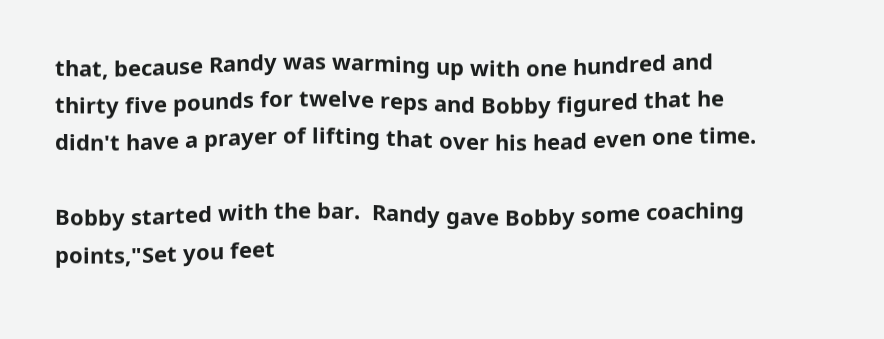that, because Randy was warming up with one hundred and thirty five pounds for twelve reps and Bobby figured that he didn't have a prayer of lifting that over his head even one time.

Bobby started with the bar.  Randy gave Bobby some coaching points,"Set you feet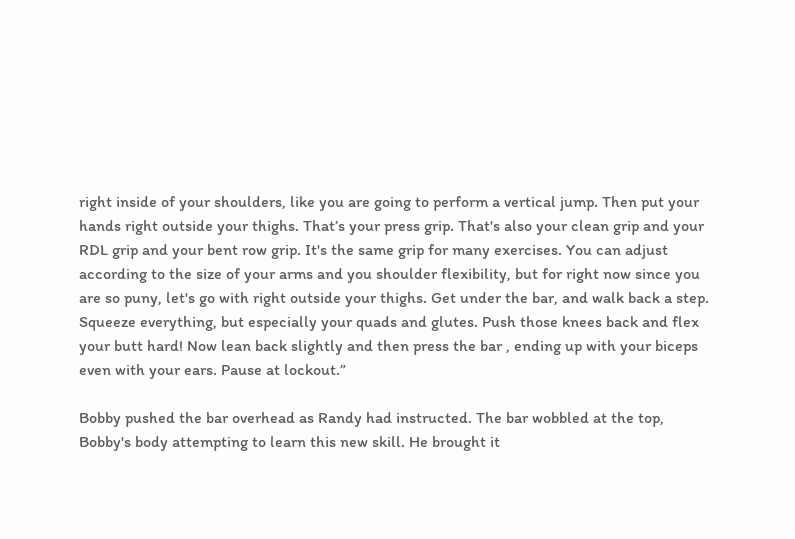right inside of your shoulders, like you are going to perform a vertical jump. Then put your hands right outside your thighs. That’s your press grip. That's also your clean grip and your RDL grip and your bent row grip. It's the same grip for many exercises. You can adjust according to the size of your arms and you shoulder flexibility, but for right now since you are so puny, let's go with right outside your thighs. Get under the bar, and walk back a step. Squeeze everything, but especially your quads and glutes. Push those knees back and flex your butt hard! Now lean back slightly and then press the bar , ending up with your biceps even with your ears. Pause at lockout.”

Bobby pushed the bar overhead as Randy had instructed. The bar wobbled at the top, Bobby's body attempting to learn this new skill. He brought it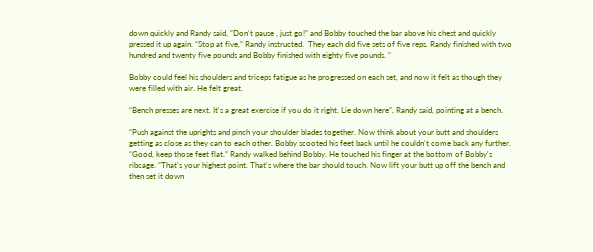down quickly and Randy said, “Don't pause , just go!” and Bobby touched the bar above his chest and quickly pressed it up again. “Stop at five,” Randy instructed.  They each did five sets of five reps. Randy finished with two hundred and twenty five pounds and Bobby finished with eighty five pounds. “

Bobby could feel his shoulders and triceps fatigue as he progressed on each set, and now it felt as though they were filled with air. He felt great.

“Bench presses are next. It's a great exercise if you do it right. Lie down here”, Randy said, pointing at a bench.

“Push against the uprights and pinch your shoulder blades together. Now think about your butt and shoulders getting as close as they can to each other. Bobby scooted his feet back until he couldn't come back any further. “Good, keep those feet flat.” Randy walked behind Bobby. He touched his finger at the bottom of Bobby's ribcage. “That's your highest point. That's where the bar should touch. Now lift your butt up off the bench and then set it down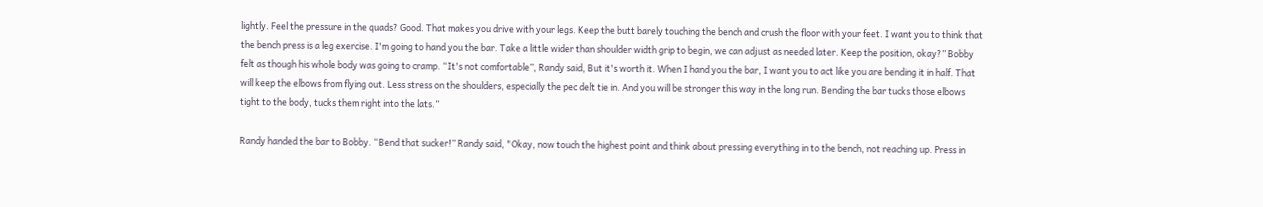lightly. Feel the pressure in the quads? Good. That makes you drive with your legs. Keep the butt barely touching the bench and crush the floor with your feet. I want you to think that the bench press is a leg exercise. I'm going to hand you the bar. Take a little wider than shoulder width grip to begin, we can adjust as needed later. Keep the position, okay?” Bobby felt as though his whole body was going to cramp. “It's not comfortable”, Randy said, But it's worth it. When I hand you the bar, I want you to act like you are bending it in half. That will keep the elbows from flying out. Less stress on the shoulders, especially the pec delt tie in. And you will be stronger this way in the long run. Bending the bar tucks those elbows tight to the body, tucks them right into the lats.”

Randy handed the bar to Bobby. “Bend that sucker!” Randy said, "Okay, now touch the highest point and think about pressing everything in to the bench, not reaching up. Press in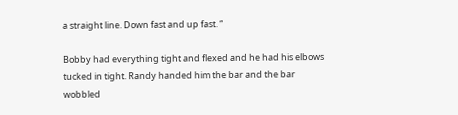a straight line. Down fast and up fast. “

Bobby had everything tight and flexed and he had his elbows tucked in tight. Randy handed him the bar and the bar wobbled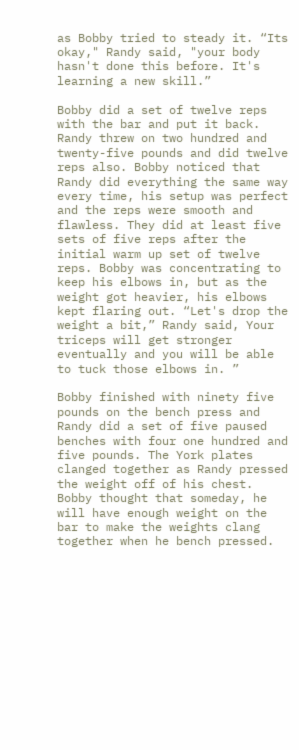as Bobby tried to steady it. “Its okay," Randy said, "your body hasn't done this before. It's learning a new skill.”

Bobby did a set of twelve reps with the bar and put it back. Randy threw on two hundred and twenty-five pounds and did twelve reps also. Bobby noticed that Randy did everything the same way every time, his setup was perfect and the reps were smooth and flawless. They did at least five sets of five reps after the initial warm up set of twelve reps. Bobby was concentrating to keep his elbows in, but as the weight got heavier, his elbows kept flaring out. “Let's drop the weight a bit,” Randy said, Your triceps will get stronger eventually and you will be able to tuck those elbows in. ”

Bobby finished with ninety five pounds on the bench press and Randy did a set of five paused benches with four one hundred and five pounds. The York plates clanged together as Randy pressed the weight off of his chest. Bobby thought that someday, he will have enough weight on the bar to make the weights clang together when he bench pressed.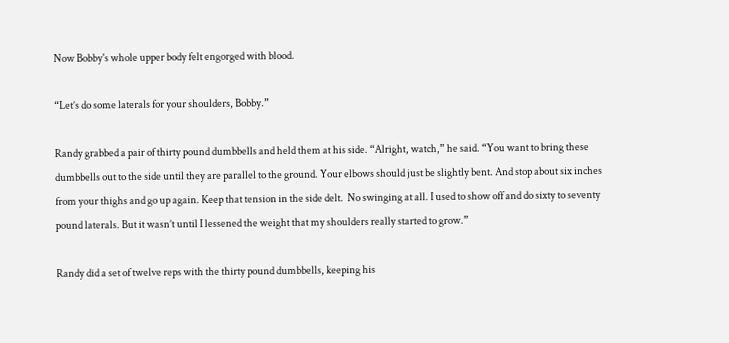Now Bobby's whole upper body felt engorged with blood.

“Let’s do some laterals for your shoulders, Bobby.”

Randy grabbed a pair of thirty pound dumbbells and held them at his side. “Alright, watch,” he said. “You want to bring these dumbbells out to the side until they are parallel to the ground. Your elbows should just be slightly bent. And stop about six inches from your thighs and go up again. Keep that tension in the side delt.  No swinging at all. I used to show off and do sixty to seventy pound laterals. But it wasn’t until I lessened the weight that my shoulders really started to grow.”

Randy did a set of twelve reps with the thirty pound dumbbells, keeping his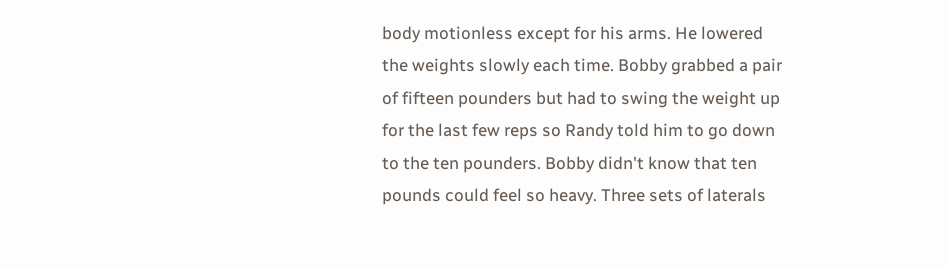body motionless except for his arms. He lowered the weights slowly each time. Bobby grabbed a pair of fifteen pounders but had to swing the weight up for the last few reps so Randy told him to go down to the ten pounders. Bobby didn't know that ten pounds could feel so heavy. Three sets of laterals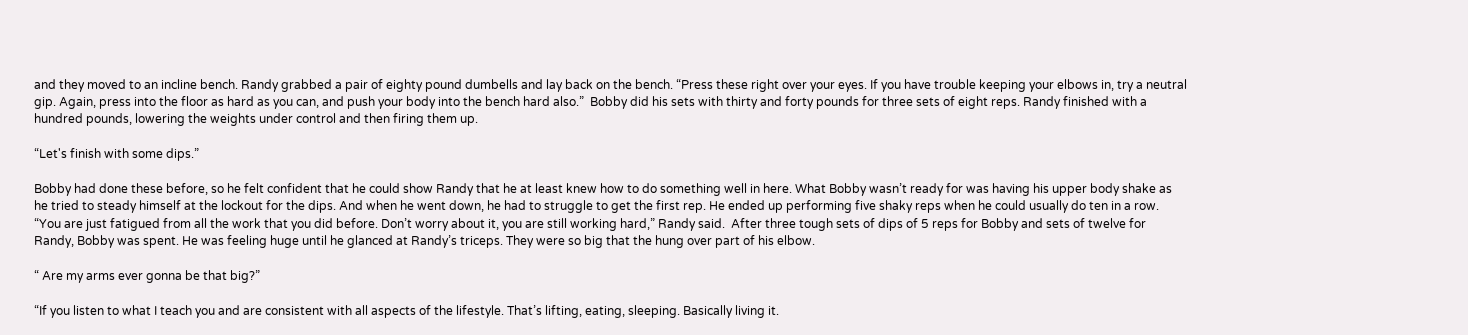and they moved to an incline bench. Randy grabbed a pair of eighty pound dumbells and lay back on the bench. “Press these right over your eyes. If you have trouble keeping your elbows in, try a neutral gip. Again, press into the floor as hard as you can, and push your body into the bench hard also.”  Bobby did his sets with thirty and forty pounds for three sets of eight reps. Randy finished with a hundred pounds, lowering the weights under control and then firing them up.

“Let's finish with some dips.”

Bobby had done these before, so he felt confident that he could show Randy that he at least knew how to do something well in here. What Bobby wasn’t ready for was having his upper body shake as he tried to steady himself at the lockout for the dips. And when he went down, he had to struggle to get the first rep. He ended up performing five shaky reps when he could usually do ten in a row. “You are just fatigued from all the work that you did before. Don’t worry about it, you are still working hard,” Randy said.  After three tough sets of dips of 5 reps for Bobby and sets of twelve for Randy, Bobby was spent. He was feeling huge until he glanced at Randy’s triceps. They were so big that the hung over part of his elbow.

“ Are my arms ever gonna be that big?”

“If you listen to what I teach you and are consistent with all aspects of the lifestyle. That’s lifting, eating, sleeping. Basically living it.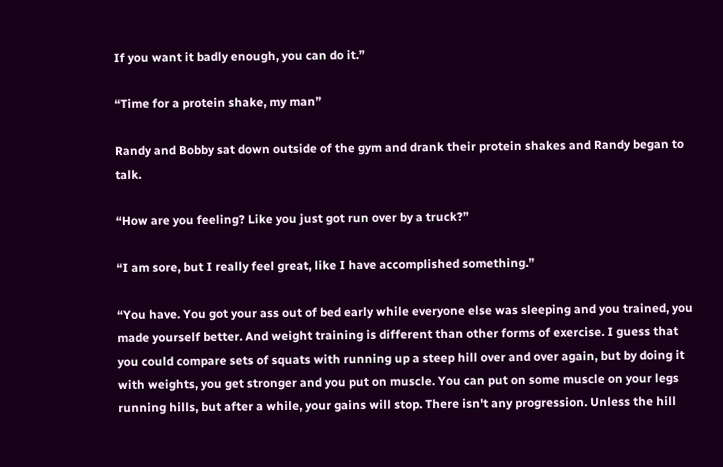If you want it badly enough, you can do it.”

“Time for a protein shake, my man”

Randy and Bobby sat down outside of the gym and drank their protein shakes and Randy began to talk.

“How are you feeling? Like you just got run over by a truck?”

“I am sore, but I really feel great, like I have accomplished something.”

“You have. You got your ass out of bed early while everyone else was sleeping and you trained, you made yourself better. And weight training is different than other forms of exercise. I guess that you could compare sets of squats with running up a steep hill over and over again, but by doing it with weights, you get stronger and you put on muscle. You can put on some muscle on your legs running hills, but after a while, your gains will stop. There isn't any progression. Unless the hill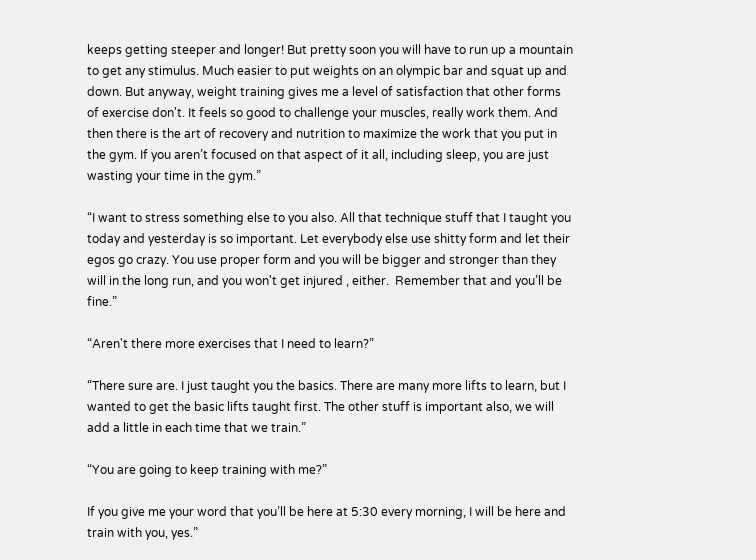keeps getting steeper and longer! But pretty soon you will have to run up a mountain to get any stimulus. Much easier to put weights on an olympic bar and squat up and down. But anyway, weight training gives me a level of satisfaction that other forms of exercise don't. It feels so good to challenge your muscles, really work them. And then there is the art of recovery and nutrition to maximize the work that you put in the gym. If you aren’t focused on that aspect of it all, including sleep, you are just wasting your time in the gym.”

“I want to stress something else to you also. All that technique stuff that I taught you today and yesterday is so important. Let everybody else use shitty form and let their egos go crazy. You use proper form and you will be bigger and stronger than they will in the long run, and you won't get injured , either.  Remember that and you’ll be fine.”

“Aren't there more exercises that I need to learn?”

“There sure are. I just taught you the basics. There are many more lifts to learn, but I wanted to get the basic lifts taught first. The other stuff is important also, we will add a little in each time that we train.”

“You are going to keep training with me?”

If you give me your word that you’ll be here at 5:30 every morning, I will be here and train with you, yes.”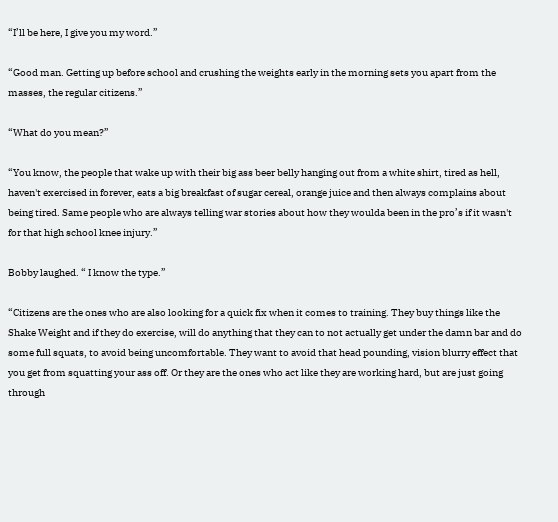“I’ll be here, I give you my word.”

“Good man. Getting up before school and crushing the weights early in the morning sets you apart from the masses, the regular citizens.”

“What do you mean?”

“You know, the people that wake up with their big ass beer belly hanging out from a white shirt, tired as hell, haven't exercised in forever, eats a big breakfast of sugar cereal, orange juice and then always complains about being tired. Same people who are always telling war stories about how they woulda been in the pro’s if it wasn't for that high school knee injury.”

Bobby laughed. “ I know the type.”

“Citizens are the ones who are also looking for a quick fix when it comes to training. They buy things like the Shake Weight and if they do exercise, will do anything that they can to not actually get under the damn bar and do some full squats, to avoid being uncomfortable. They want to avoid that head pounding, vision blurry effect that you get from squatting your ass off. Or they are the ones who act like they are working hard, but are just going through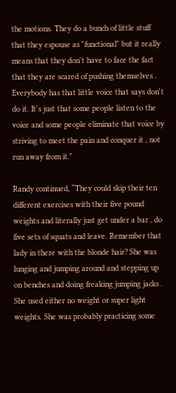the motions. They do a bunch of little stuff that they espouse as "functional" but it really means that they don't have to face the fact that they are scared of pushing themselves . Everybody has that little voice that says don't do it. It's just that some people listen to the voice and some people eliminate that voice by striving to meet the pain and conquer it , not run away from it."

Randy continued, “They could skip their ten different exercises with their five pound weights and literally just get under a bar , do five sets of squats and leave. Remember that lady in there with the blonde hair? She was lunging and jumping around and stepping up on benches and doing freaking jumping jacks . She used either no weight or super light weights. She was probably practicing some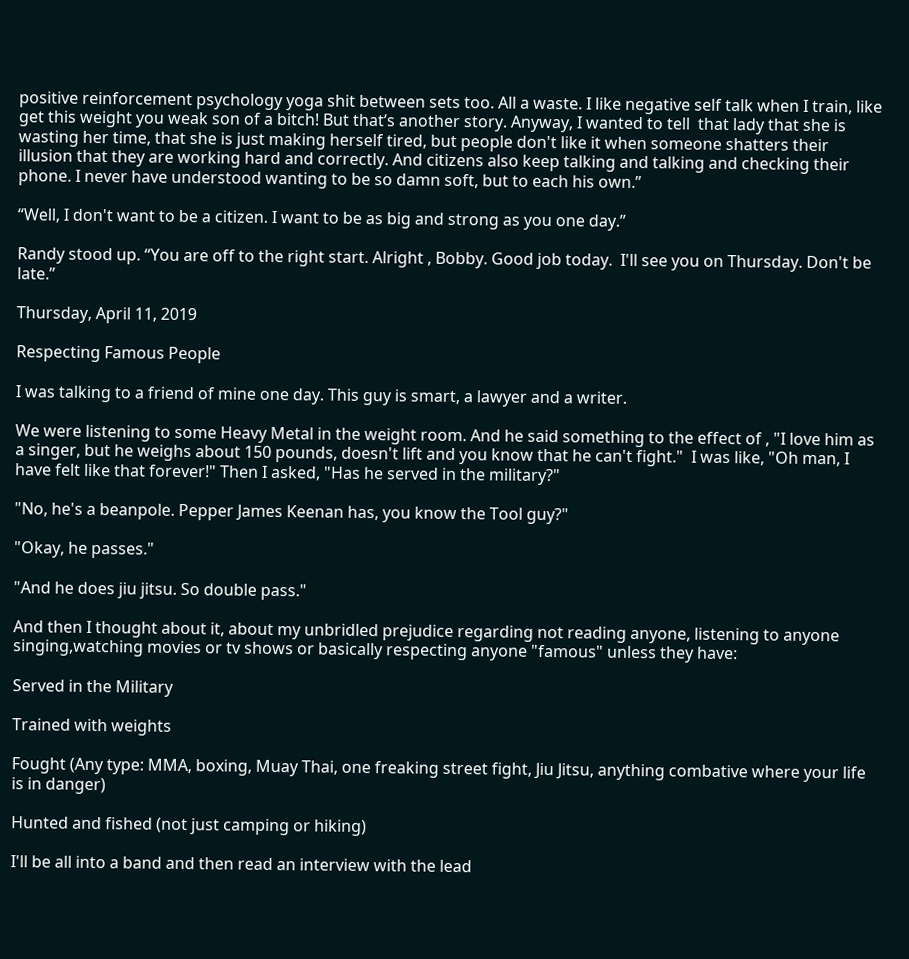positive reinforcement psychology yoga shit between sets too. All a waste. I like negative self talk when I train, like get this weight you weak son of a bitch! But that’s another story. Anyway, I wanted to tell  that lady that she is wasting her time, that she is just making herself tired, but people don't like it when someone shatters their illusion that they are working hard and correctly. And citizens also keep talking and talking and checking their phone. I never have understood wanting to be so damn soft, but to each his own.”

“Well, I don't want to be a citizen. I want to be as big and strong as you one day.”

Randy stood up. “You are off to the right start. Alright , Bobby. Good job today.  I'll see you on Thursday. Don't be late.”

Thursday, April 11, 2019

Respecting Famous People

I was talking to a friend of mine one day. This guy is smart, a lawyer and a writer.

We were listening to some Heavy Metal in the weight room. And he said something to the effect of , "I love him as a singer, but he weighs about 150 pounds, doesn't lift and you know that he can't fight."  I was like, "Oh man, I have felt like that forever!" Then I asked, "Has he served in the military?"

"No, he's a beanpole. Pepper James Keenan has, you know the Tool guy?"

"Okay, he passes."

"And he does jiu jitsu. So double pass."

And then I thought about it, about my unbridled prejudice regarding not reading anyone, listening to anyone singing,watching movies or tv shows or basically respecting anyone "famous" unless they have:

Served in the Military

Trained with weights

Fought (Any type: MMA, boxing, Muay Thai, one freaking street fight, Jiu Jitsu, anything combative where your life is in danger)

Hunted and fished (not just camping or hiking)

I'll be all into a band and then read an interview with the lead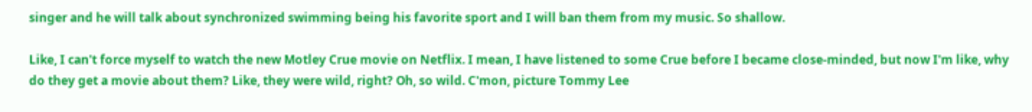singer and he will talk about synchronized swimming being his favorite sport and I will ban them from my music. So shallow.

Like, I can't force myself to watch the new Motley Crue movie on Netflix. I mean, I have listened to some Crue before I became close-minded, but now I'm like, why do they get a movie about them? Like, they were wild, right? Oh, so wild. C'mon, picture Tommy Lee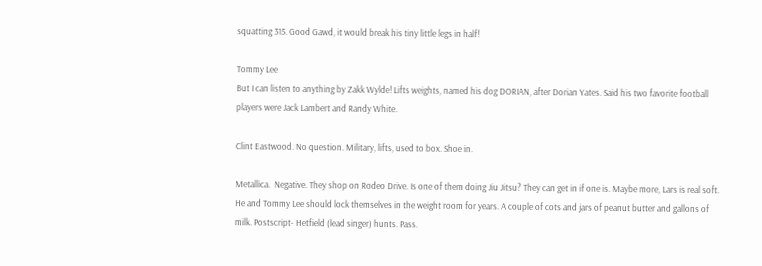squatting 315. Good Gawd, it would break his tiny little legs in half!

Tommy Lee
But I can listen to anything by Zakk Wylde! Lifts weights, named his dog DORIAN, after Dorian Yates. Said his two favorite football players were Jack Lambert and Randy White.

Clint Eastwood. No question. Military, lifts, used to box. Shoe in.

Metallica.  Negative. They shop on Rodeo Drive. Is one of them doing Jiu Jitsu? They can get in if one is. Maybe more, Lars is real soft. He and Tommy Lee should lock themselves in the weight room for years. A couple of cots and jars of peanut butter and gallons of milk. Postscript- Hetfield (lead singer) hunts. Pass.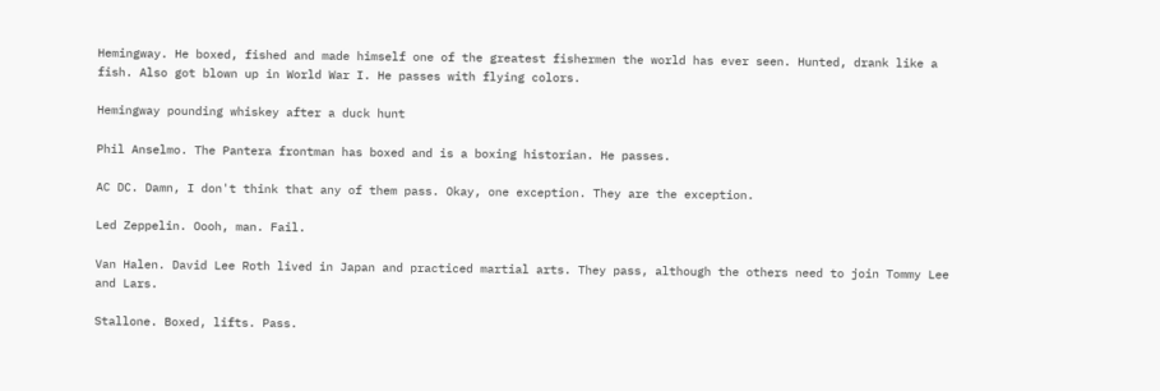Hemingway. He boxed, fished and made himself one of the greatest fishermen the world has ever seen. Hunted, drank like a fish. Also got blown up in World War I. He passes with flying colors.

Hemingway pounding whiskey after a duck hunt

Phil Anselmo. The Pantera frontman has boxed and is a boxing historian. He passes.

AC DC. Damn, I don't think that any of them pass. Okay, one exception. They are the exception.

Led Zeppelin. Oooh, man. Fail.

Van Halen. David Lee Roth lived in Japan and practiced martial arts. They pass, although the others need to join Tommy Lee and Lars.

Stallone. Boxed, lifts. Pass.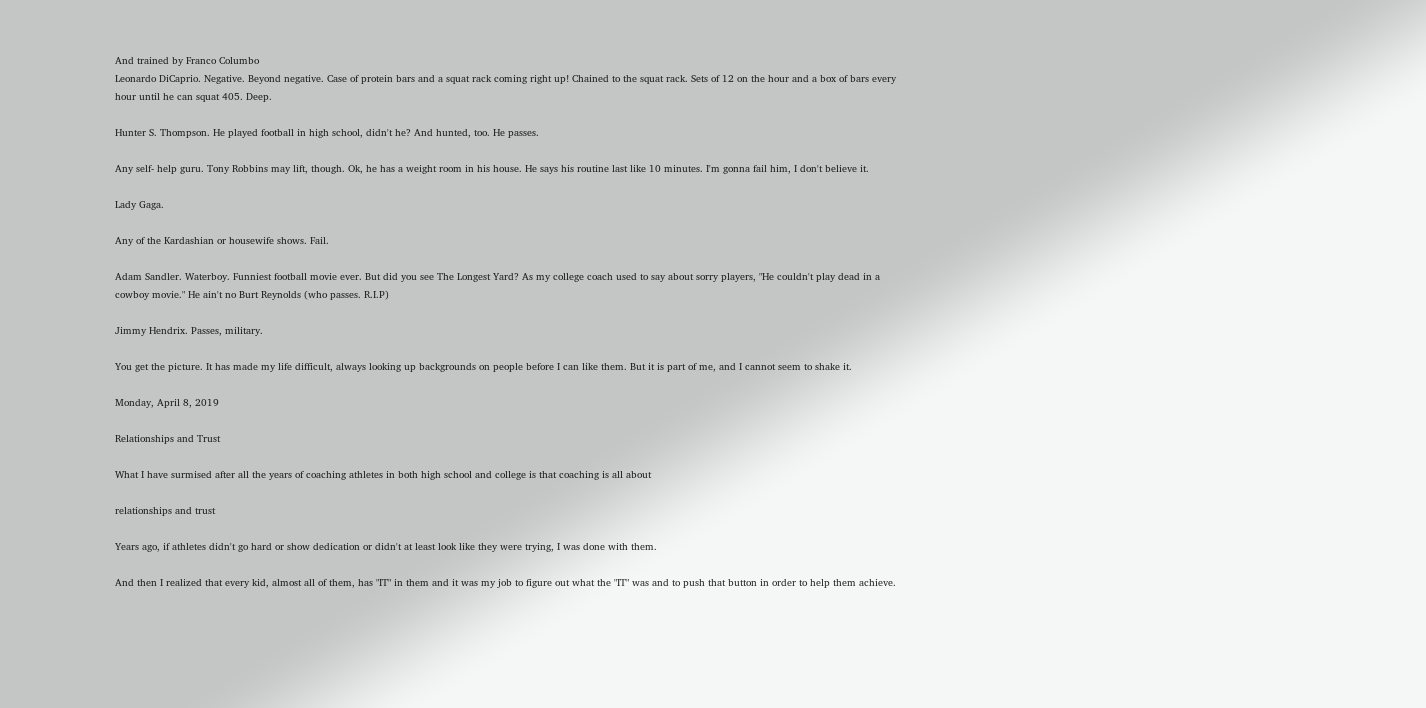And trained by Franco Columbo
Leonardo DiCaprio. Negative. Beyond negative. Case of protein bars and a squat rack coming right up! Chained to the squat rack. Sets of 12 on the hour and a box of bars every hour until he can squat 405. Deep.

Hunter S. Thompson. He played football in high school, didn't he? And hunted, too. He passes.

Any self- help guru. Tony Robbins may lift, though. Ok, he has a weight room in his house. He says his routine last like 10 minutes. I'm gonna fail him, I don't believe it.

Lady Gaga.

Any of the Kardashian or housewife shows. Fail.

Adam Sandler. Waterboy. Funniest football movie ever. But did you see The Longest Yard? As my college coach used to say about sorry players, "He couldn't play dead in a cowboy movie." He ain't no Burt Reynolds (who passes. R.I.P)

Jimmy Hendrix. Passes, military.

You get the picture. It has made my life difficult, always looking up backgrounds on people before I can like them. But it is part of me, and I cannot seem to shake it.

Monday, April 8, 2019

Relationships and Trust

What I have surmised after all the years of coaching athletes in both high school and college is that coaching is all about

relationships and trust

Years ago, if athletes didn't go hard or show dedication or didn't at least look like they were trying, I was done with them.

And then I realized that every kid, almost all of them, has "IT" in them and it was my job to figure out what the "IT" was and to push that button in order to help them achieve.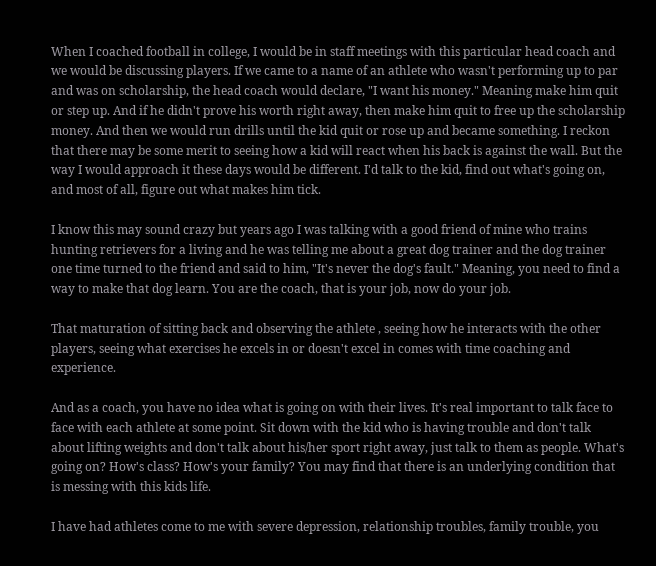When I coached football in college, I would be in staff meetings with this particular head coach and we would be discussing players. If we came to a name of an athlete who wasn't performing up to par and was on scholarship, the head coach would declare, "I want his money." Meaning make him quit or step up. And if he didn't prove his worth right away, then make him quit to free up the scholarship money. And then we would run drills until the kid quit or rose up and became something. I reckon that there may be some merit to seeing how a kid will react when his back is against the wall. But the way I would approach it these days would be different. I'd talk to the kid, find out what's going on, and most of all, figure out what makes him tick.

I know this may sound crazy but years ago I was talking with a good friend of mine who trains hunting retrievers for a living and he was telling me about a great dog trainer and the dog trainer one time turned to the friend and said to him, "It's never the dog's fault." Meaning, you need to find a way to make that dog learn. You are the coach, that is your job, now do your job.

That maturation of sitting back and observing the athlete , seeing how he interacts with the other players, seeing what exercises he excels in or doesn't excel in comes with time coaching and experience.

And as a coach, you have no idea what is going on with their lives. It's real important to talk face to face with each athlete at some point. Sit down with the kid who is having trouble and don't talk about lifting weights and don't talk about his/her sport right away, just talk to them as people. What's going on? How's class? How's your family? You may find that there is an underlying condition that is messing with this kids life.

I have had athletes come to me with severe depression, relationship troubles, family trouble, you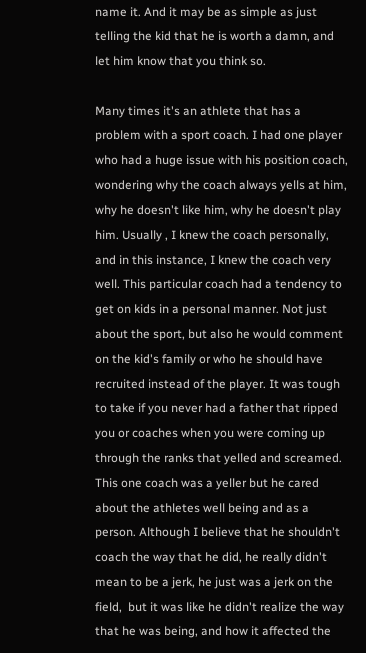name it. And it may be as simple as just telling the kid that he is worth a damn, and let him know that you think so.

Many times it's an athlete that has a problem with a sport coach. I had one player who had a huge issue with his position coach, wondering why the coach always yells at him, why he doesn't like him, why he doesn't play him. Usually , I knew the coach personally, and in this instance, I knew the coach very well. This particular coach had a tendency to get on kids in a personal manner. Not just about the sport, but also he would comment on the kid's family or who he should have recruited instead of the player. It was tough to take if you never had a father that ripped you or coaches when you were coming up through the ranks that yelled and screamed. This one coach was a yeller but he cared about the athletes well being and as a person. Although I believe that he shouldn't coach the way that he did, he really didn't mean to be a jerk, he just was a jerk on the field,  but it was like he didn't realize the way that he was being, and how it affected the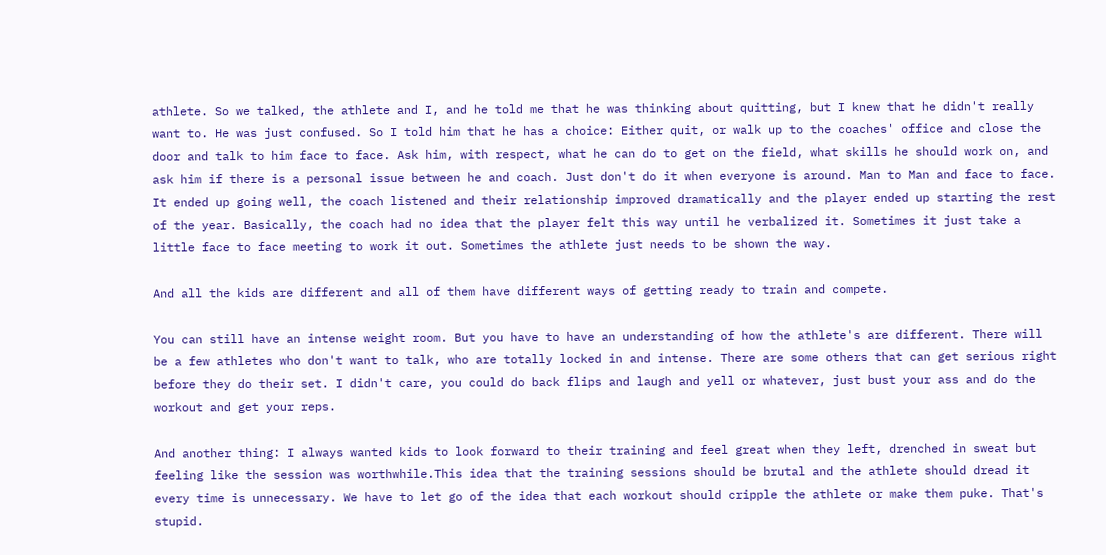athlete. So we talked, the athlete and I, and he told me that he was thinking about quitting, but I knew that he didn't really want to. He was just confused. So I told him that he has a choice: Either quit, or walk up to the coaches' office and close the door and talk to him face to face. Ask him, with respect, what he can do to get on the field, what skills he should work on, and ask him if there is a personal issue between he and coach. Just don't do it when everyone is around. Man to Man and face to face. It ended up going well, the coach listened and their relationship improved dramatically and the player ended up starting the rest of the year. Basically, the coach had no idea that the player felt this way until he verbalized it. Sometimes it just take a little face to face meeting to work it out. Sometimes the athlete just needs to be shown the way.

And all the kids are different and all of them have different ways of getting ready to train and compete.

You can still have an intense weight room. But you have to have an understanding of how the athlete's are different. There will be a few athletes who don't want to talk, who are totally locked in and intense. There are some others that can get serious right before they do their set. I didn't care, you could do back flips and laugh and yell or whatever, just bust your ass and do the workout and get your reps.

And another thing: I always wanted kids to look forward to their training and feel great when they left, drenched in sweat but feeling like the session was worthwhile.This idea that the training sessions should be brutal and the athlete should dread it every time is unnecessary. We have to let go of the idea that each workout should cripple the athlete or make them puke. That's stupid.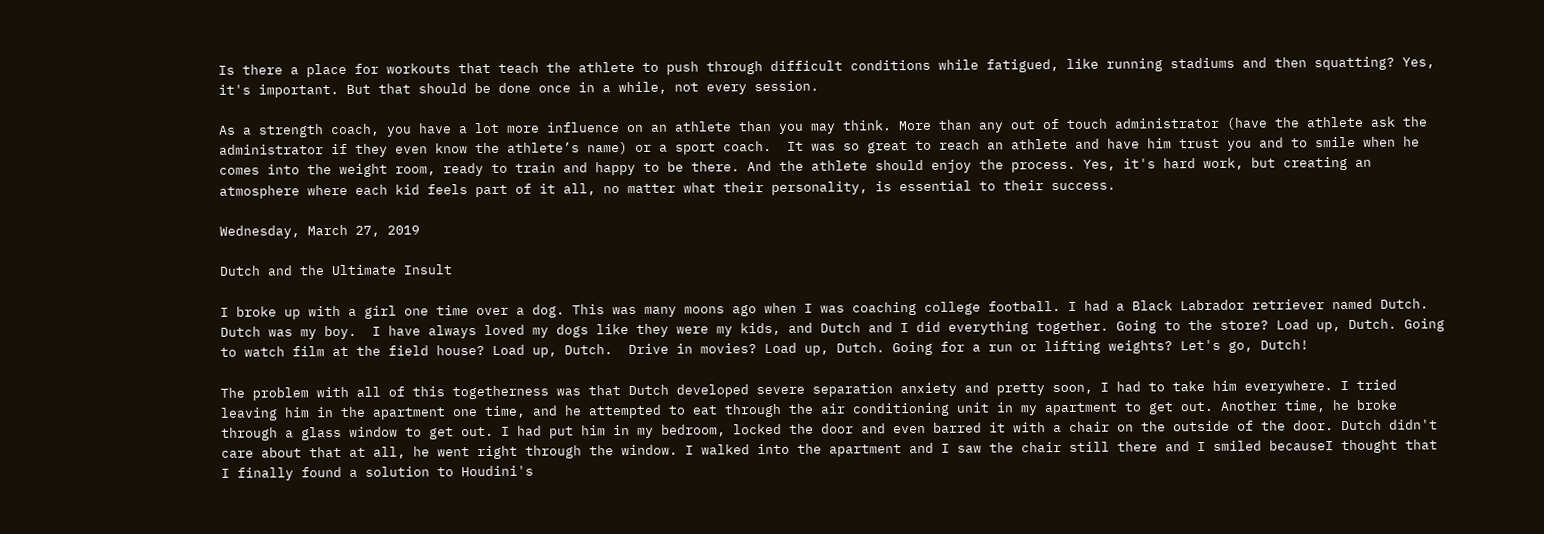Is there a place for workouts that teach the athlete to push through difficult conditions while fatigued, like running stadiums and then squatting? Yes, it's important. But that should be done once in a while, not every session.

As a strength coach, you have a lot more influence on an athlete than you may think. More than any out of touch administrator (have the athlete ask the administrator if they even know the athlete’s name) or a sport coach.  It was so great to reach an athlete and have him trust you and to smile when he comes into the weight room, ready to train and happy to be there. And the athlete should enjoy the process. Yes, it's hard work, but creating an atmosphere where each kid feels part of it all, no matter what their personality, is essential to their success.

Wednesday, March 27, 2019

Dutch and the Ultimate Insult

I broke up with a girl one time over a dog. This was many moons ago when I was coaching college football. I had a Black Labrador retriever named Dutch. Dutch was my boy.  I have always loved my dogs like they were my kids, and Dutch and I did everything together. Going to the store? Load up, Dutch. Going to watch film at the field house? Load up, Dutch.  Drive in movies? Load up, Dutch. Going for a run or lifting weights? Let's go, Dutch!

The problem with all of this togetherness was that Dutch developed severe separation anxiety and pretty soon, I had to take him everywhere. I tried leaving him in the apartment one time, and he attempted to eat through the air conditioning unit in my apartment to get out. Another time, he broke through a glass window to get out. I had put him in my bedroom, locked the door and even barred it with a chair on the outside of the door. Dutch didn't care about that at all, he went right through the window. I walked into the apartment and I saw the chair still there and I smiled becauseI thought that I finally found a solution to Houdini's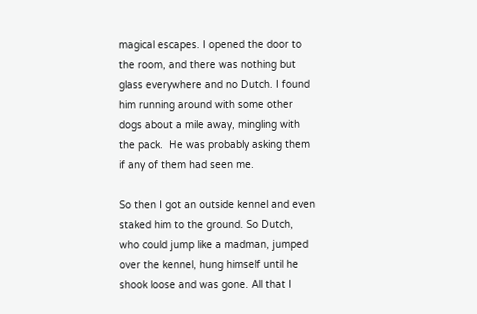magical escapes. I opened the door to the room, and there was nothing but glass everywhere and no Dutch. I found him running around with some other dogs about a mile away, mingling with the pack.  He was probably asking them if any of them had seen me.

So then I got an outside kennel and even staked him to the ground. So Dutch, who could jump like a madman, jumped over the kennel, hung himself until he shook loose and was gone. All that I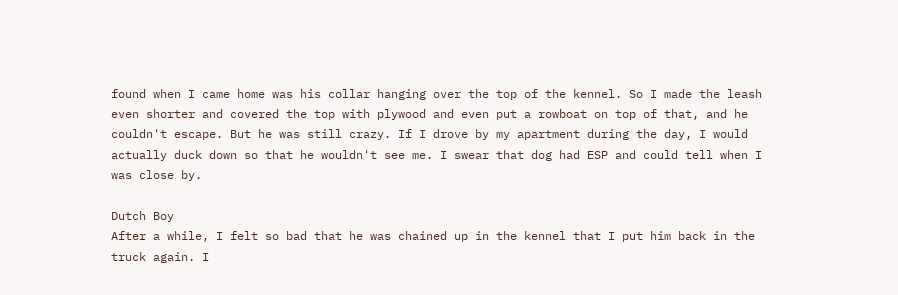found when I came home was his collar hanging over the top of the kennel. So I made the leash even shorter and covered the top with plywood and even put a rowboat on top of that, and he couldn't escape. But he was still crazy. If I drove by my apartment during the day, I would actually duck down so that he wouldn't see me. I swear that dog had ESP and could tell when I was close by.

Dutch Boy
After a while, I felt so bad that he was chained up in the kennel that I put him back in the truck again. I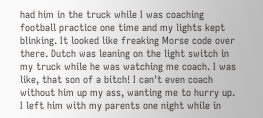had him in the truck while I was coaching football practice one time and my lights kept blinking. It looked like freaking Morse code over there. Dutch was leaning on the light switch in my truck while he was watching me coach. I was like, that son of a bitch! I can't even coach without him up my ass, wanting me to hurry up. I left him with my parents one night while in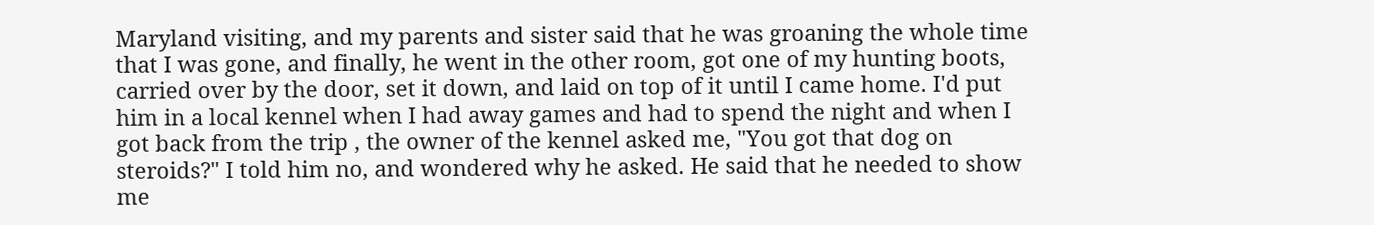Maryland visiting, and my parents and sister said that he was groaning the whole time that I was gone, and finally, he went in the other room, got one of my hunting boots, carried over by the door, set it down, and laid on top of it until I came home. I'd put him in a local kennel when I had away games and had to spend the night and when I got back from the trip , the owner of the kennel asked me, "You got that dog on steroids?" I told him no, and wondered why he asked. He said that he needed to show me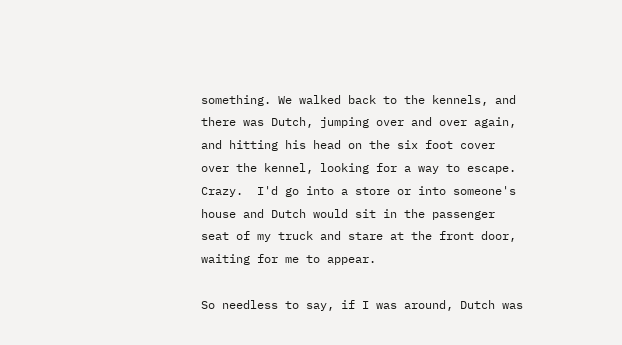something. We walked back to the kennels, and there was Dutch, jumping over and over again, and hitting his head on the six foot cover over the kennel, looking for a way to escape. Crazy.  I'd go into a store or into someone's house and Dutch would sit in the passenger seat of my truck and stare at the front door, waiting for me to appear.

So needless to say, if I was around, Dutch was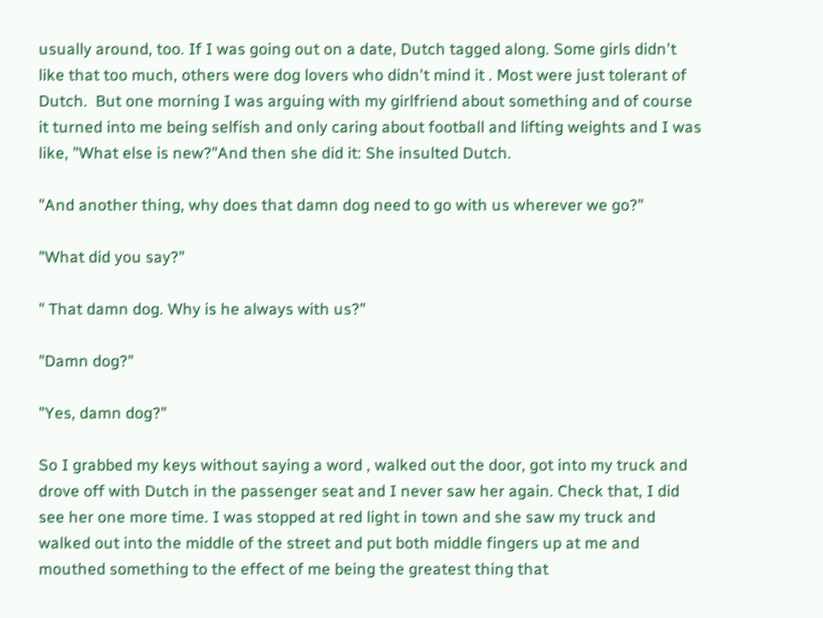usually around, too. If I was going out on a date, Dutch tagged along. Some girls didn't like that too much, others were dog lovers who didn't mind it . Most were just tolerant of Dutch.  But one morning I was arguing with my girlfriend about something and of course it turned into me being selfish and only caring about football and lifting weights and I was like, "What else is new?"And then she did it: She insulted Dutch.

"And another thing, why does that damn dog need to go with us wherever we go?"

"What did you say?"

" That damn dog. Why is he always with us?"

"Damn dog?"

"Yes, damn dog?"

So I grabbed my keys without saying a word , walked out the door, got into my truck and drove off with Dutch in the passenger seat and I never saw her again. Check that, I did see her one more time. I was stopped at red light in town and she saw my truck and walked out into the middle of the street and put both middle fingers up at me and mouthed something to the effect of me being the greatest thing that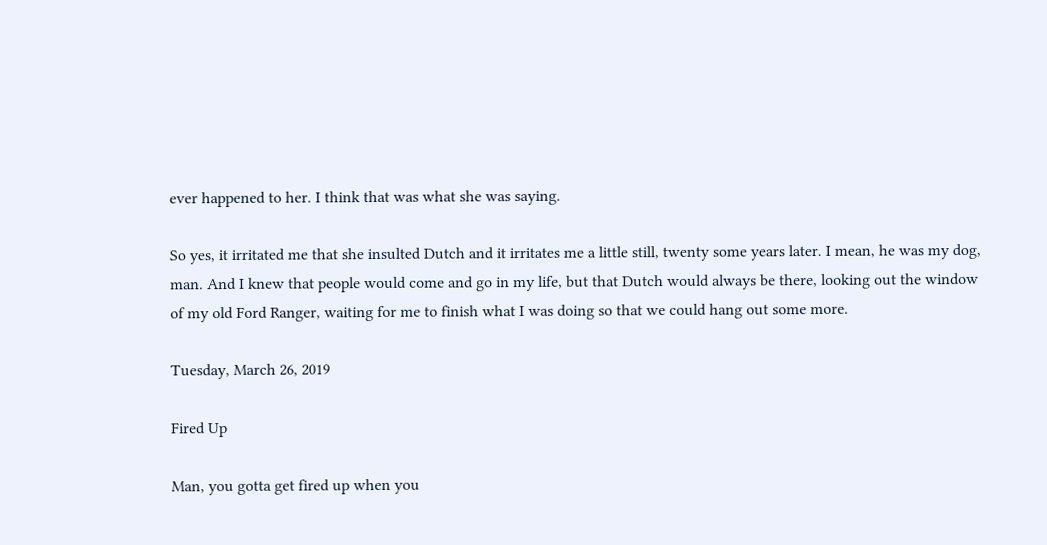ever happened to her. I think that was what she was saying.

So yes, it irritated me that she insulted Dutch and it irritates me a little still, twenty some years later. I mean, he was my dog, man. And I knew that people would come and go in my life, but that Dutch would always be there, looking out the window of my old Ford Ranger, waiting for me to finish what I was doing so that we could hang out some more.

Tuesday, March 26, 2019

Fired Up

Man, you gotta get fired up when you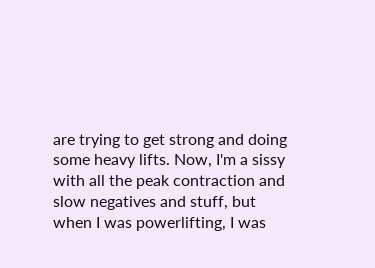are trying to get strong and doing some heavy lifts. Now, I'm a sissy with all the peak contraction and slow negatives and stuff, but when I was powerlifting, I was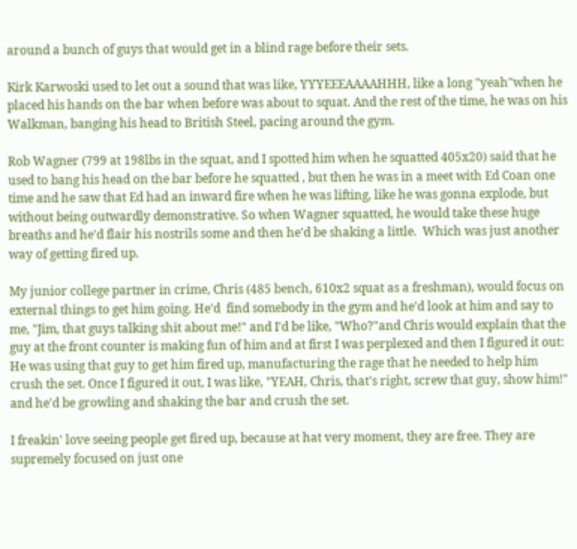around a bunch of guys that would get in a blind rage before their sets.

Kirk Karwoski used to let out a sound that was like, YYYEEEAAAAHHH, like a long "yeah"when he placed his hands on the bar when before was about to squat. And the rest of the time, he was on his Walkman, banging his head to British Steel, pacing around the gym.

Rob Wagner (799 at 198lbs in the squat, and I spotted him when he squatted 405x20) said that he used to bang his head on the bar before he squatted , but then he was in a meet with Ed Coan one time and he saw that Ed had an inward fire when he was lifting, like he was gonna explode, but without being outwardly demonstrative. So when Wagner squatted, he would take these huge breaths and he'd flair his nostrils some and then he'd be shaking a little.  Which was just another way of getting fired up.

My junior college partner in crime, Chris (485 bench, 610x2 squat as a freshman), would focus on external things to get him going. He'd  find somebody in the gym and he'd look at him and say to me, "Jim, that guys talking shit about me!" and I'd be like, "Who?"and Chris would explain that the guy at the front counter is making fun of him and at first I was perplexed and then I figured it out: He was using that guy to get him fired up, manufacturing the rage that he needed to help him crush the set. Once I figured it out, I was like, "YEAH, Chris, that's right, screw that guy, show him!" and he'd be growling and shaking the bar and crush the set.

I freakin' love seeing people get fired up, because at hat very moment, they are free. They are supremely focused on just one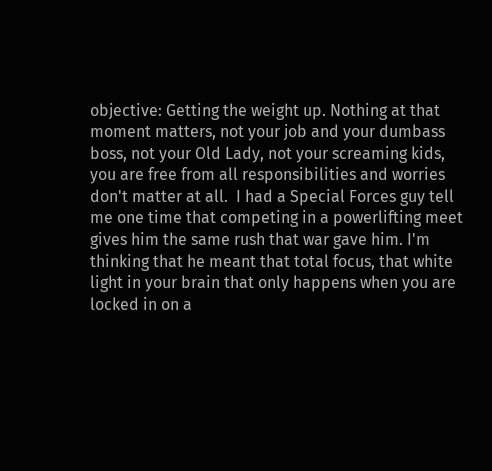objective: Getting the weight up. Nothing at that moment matters, not your job and your dumbass boss, not your Old Lady, not your screaming kids, you are free from all responsibilities and worries don't matter at all.  I had a Special Forces guy tell me one time that competing in a powerlifting meet gives him the same rush that war gave him. I'm thinking that he meant that total focus, that white light in your brain that only happens when you are locked in on a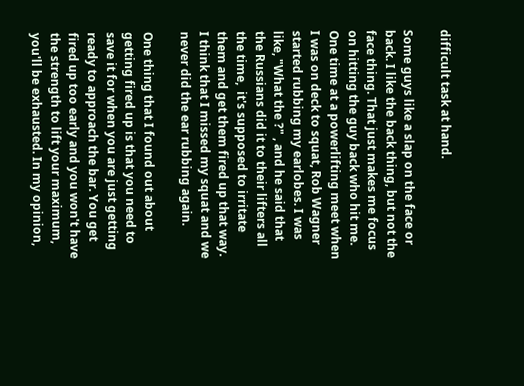difficult task at hand.

Some guys like a slap on the face or back. I like the back thing, but not the face thing. That just makes me focus on hitting the guy back who hit me. One time at a powerlifting meet when I was on deck to squat, Rob Wagner started rubbing my earlobes. I was like, "What the ?" , and he said that the Russians did it to their lifters all the time,  it's supposed to irritate them and get them fired up that way. I think that I missed my squat and we never did the ear rubbing again.

One thing that I found out about getting fired up is that you need to save it for when you are just getting ready to approach the bar. You get fired up too early and you won't have the strength to lift your maximum, you'll be exhausted. In my opinion,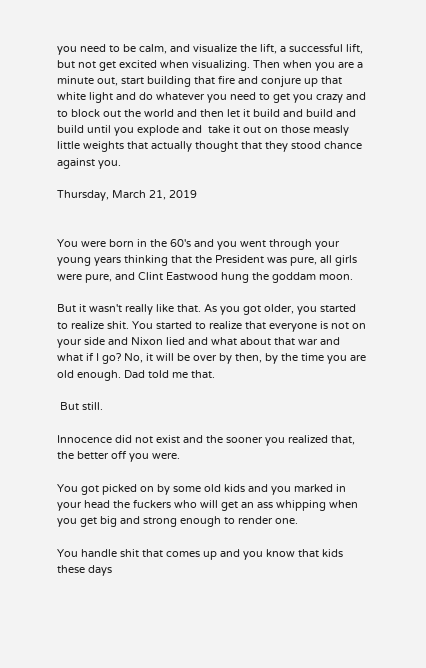you need to be calm, and visualize the lift, a successful lift, but not get excited when visualizing. Then when you are a minute out, start building that fire and conjure up that white light and do whatever you need to get you crazy and to block out the world and then let it build and build and build until you explode and  take it out on those measly little weights that actually thought that they stood chance against you.

Thursday, March 21, 2019


You were born in the 60's and you went through your young years thinking that the President was pure, all girls were pure, and Clint Eastwood hung the goddam moon.

But it wasn't really like that. As you got older, you started to realize shit. You started to realize that everyone is not on your side and Nixon lied and what about that war and what if I go? No, it will be over by then, by the time you are old enough. Dad told me that.

 But still.

Innocence did not exist and the sooner you realized that, the better off you were.

You got picked on by some old kids and you marked in your head the fuckers who will get an ass whipping when you get big and strong enough to render one.

You handle shit that comes up and you know that kids these days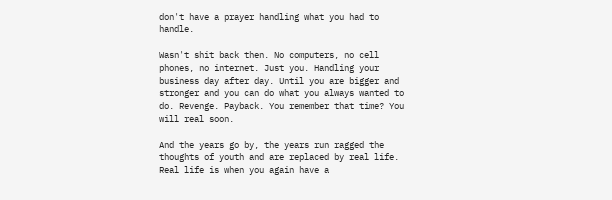don't have a prayer handling what you had to handle.

Wasn't shit back then. No computers, no cell phones, no internet. Just you. Handling your business day after day. Until you are bigger and stronger and you can do what you always wanted to do. Revenge. Payback. You remember that time? You will real soon.

And the years go by, the years run ragged the thoughts of youth and are replaced by real life. Real life is when you again have a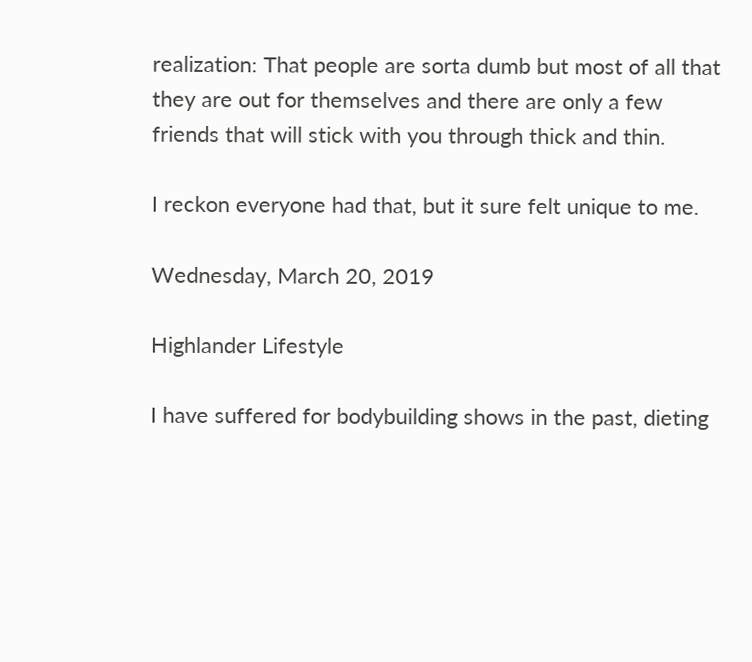realization: That people are sorta dumb but most of all that they are out for themselves and there are only a few friends that will stick with you through thick and thin.

I reckon everyone had that, but it sure felt unique to me.

Wednesday, March 20, 2019

Highlander Lifestyle

I have suffered for bodybuilding shows in the past, dieting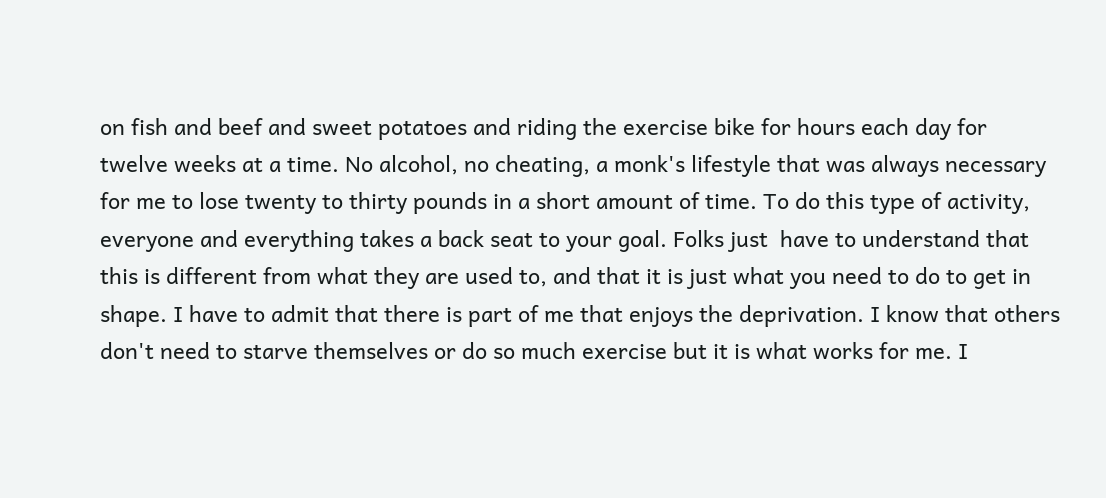on fish and beef and sweet potatoes and riding the exercise bike for hours each day for twelve weeks at a time. No alcohol, no cheating, a monk's lifestyle that was always necessary for me to lose twenty to thirty pounds in a short amount of time. To do this type of activity, everyone and everything takes a back seat to your goal. Folks just  have to understand that this is different from what they are used to, and that it is just what you need to do to get in shape. I have to admit that there is part of me that enjoys the deprivation. I know that others don't need to starve themselves or do so much exercise but it is what works for me. I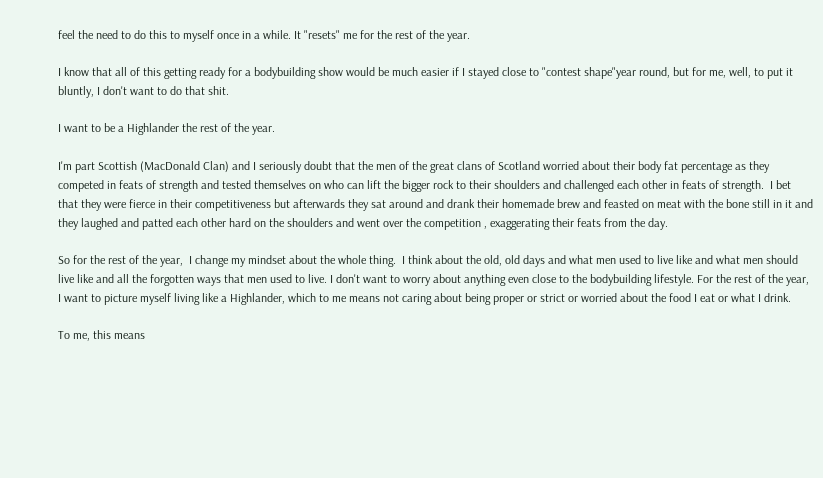feel the need to do this to myself once in a while. It "resets" me for the rest of the year.

I know that all of this getting ready for a bodybuilding show would be much easier if I stayed close to "contest shape"year round, but for me, well, to put it bluntly, I don't want to do that shit.

I want to be a Highlander the rest of the year.

I'm part Scottish (MacDonald Clan) and I seriously doubt that the men of the great clans of Scotland worried about their body fat percentage as they competed in feats of strength and tested themselves on who can lift the bigger rock to their shoulders and challenged each other in feats of strength.  I bet that they were fierce in their competitiveness but afterwards they sat around and drank their homemade brew and feasted on meat with the bone still in it and they laughed and patted each other hard on the shoulders and went over the competition , exaggerating their feats from the day.

So for the rest of the year,  I change my mindset about the whole thing.  I think about the old, old days and what men used to live like and what men should live like and all the forgotten ways that men used to live. I don't want to worry about anything even close to the bodybuilding lifestyle. For the rest of the year, I want to picture myself living like a Highlander, which to me means not caring about being proper or strict or worried about the food I eat or what I drink.

To me, this means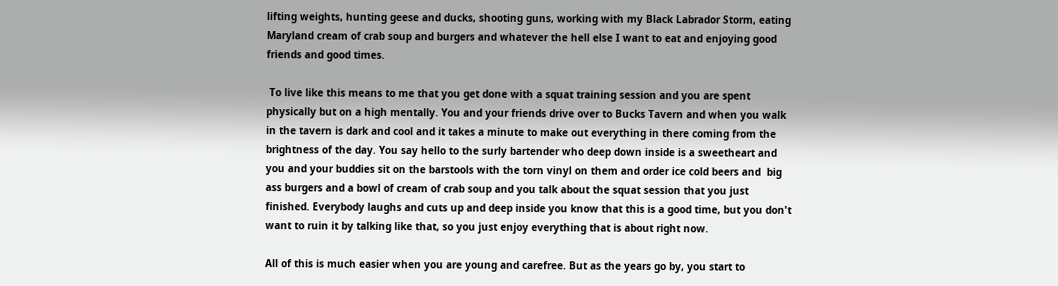lifting weights, hunting geese and ducks, shooting guns, working with my Black Labrador Storm, eating Maryland cream of crab soup and burgers and whatever the hell else I want to eat and enjoying good friends and good times.

 To live like this means to me that you get done with a squat training session and you are spent physically but on a high mentally. You and your friends drive over to Bucks Tavern and when you walk in the tavern is dark and cool and it takes a minute to make out everything in there coming from the brightness of the day. You say hello to the surly bartender who deep down inside is a sweetheart and you and your buddies sit on the barstools with the torn vinyl on them and order ice cold beers and  big ass burgers and a bowl of cream of crab soup and you talk about the squat session that you just finished. Everybody laughs and cuts up and deep inside you know that this is a good time, but you don't want to ruin it by talking like that, so you just enjoy everything that is about right now.

All of this is much easier when you are young and carefree. But as the years go by, you start to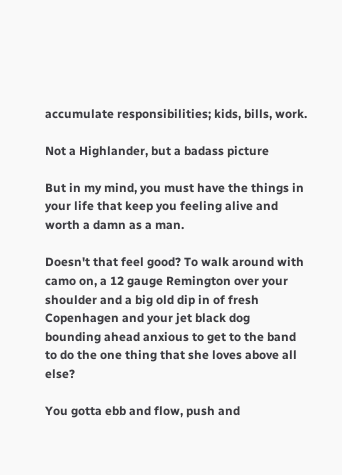accumulate responsibilities; kids, bills, work.

Not a Highlander, but a badass picture

But in my mind, you must have the things in your life that keep you feeling alive and worth a damn as a man.

Doesn't that feel good? To walk around with camo on, a 12 gauge Remington over your shoulder and a big old dip in of fresh Copenhagen and your jet black dog bounding ahead anxious to get to the band to do the one thing that she loves above all else?

You gotta ebb and flow, push and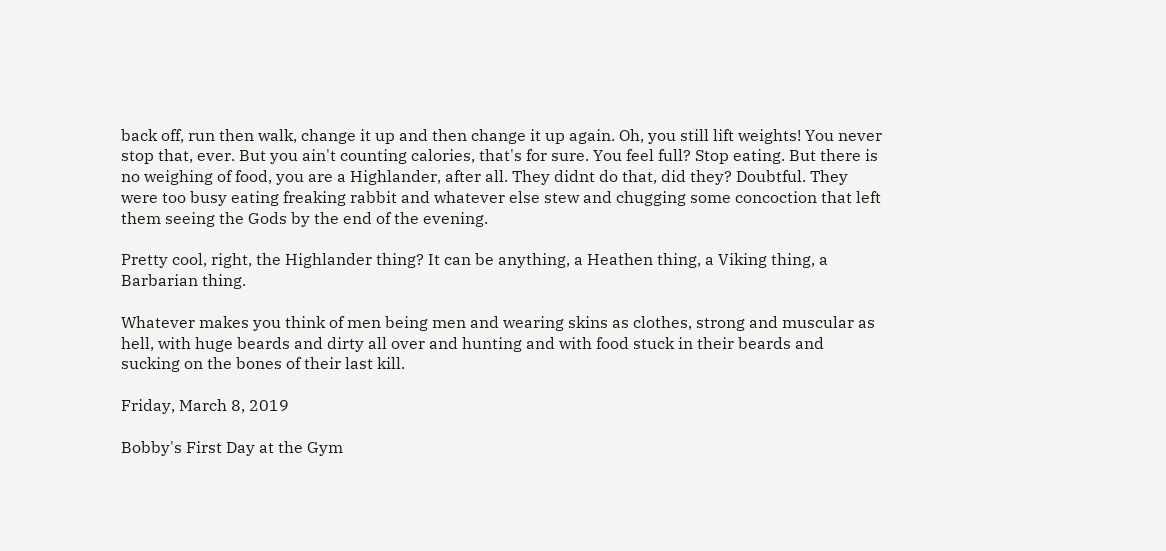back off, run then walk, change it up and then change it up again. Oh, you still lift weights! You never stop that, ever. But you ain't counting calories, that's for sure. You feel full? Stop eating. But there is no weighing of food, you are a Highlander, after all. They didnt do that, did they? Doubtful. They were too busy eating freaking rabbit and whatever else stew and chugging some concoction that left them seeing the Gods by the end of the evening.

Pretty cool, right, the Highlander thing? It can be anything, a Heathen thing, a Viking thing, a Barbarian thing.

Whatever makes you think of men being men and wearing skins as clothes, strong and muscular as hell, with huge beards and dirty all over and hunting and with food stuck in their beards and sucking on the bones of their last kill.

Friday, March 8, 2019

Bobby's First Day at the Gym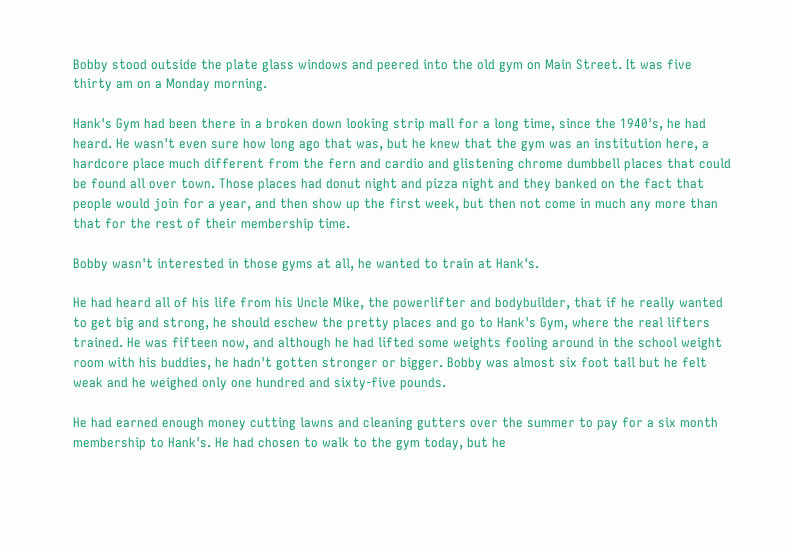Bobby stood outside the plate glass windows and peered into the old gym on Main Street. It was five thirty am on a Monday morning.

Hank's Gym had been there in a broken down looking strip mall for a long time, since the 1940's, he had heard. He wasn't even sure how long ago that was, but he knew that the gym was an institution here, a hardcore place much different from the fern and cardio and glistening chrome dumbbell places that could be found all over town. Those places had donut night and pizza night and they banked on the fact that people would join for a year, and then show up the first week, but then not come in much any more than that for the rest of their membership time.

Bobby wasn't interested in those gyms at all, he wanted to train at Hank's.

He had heard all of his life from his Uncle Mike, the powerlifter and bodybuilder, that if he really wanted to get big and strong, he should eschew the pretty places and go to Hank's Gym, where the real lifters trained. He was fifteen now, and although he had lifted some weights fooling around in the school weight room with his buddies, he hadn't gotten stronger or bigger. Bobby was almost six foot tall but he felt weak and he weighed only one hundred and sixty-five pounds.

He had earned enough money cutting lawns and cleaning gutters over the summer to pay for a six month membership to Hank's. He had chosen to walk to the gym today, but he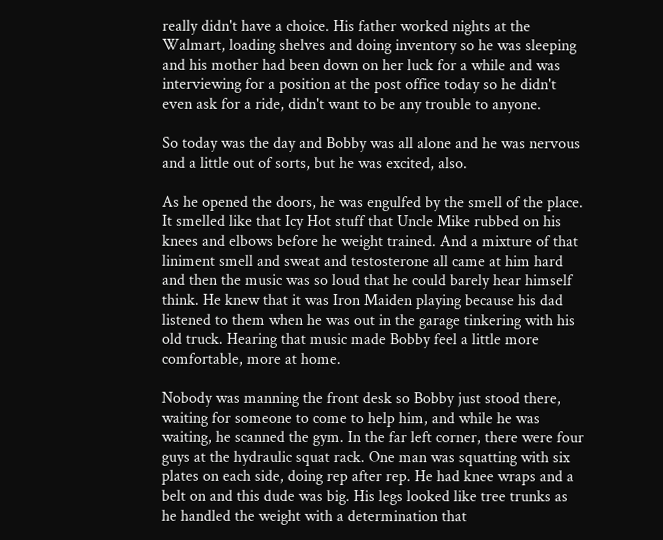really didn't have a choice. His father worked nights at the Walmart, loading shelves and doing inventory so he was sleeping and his mother had been down on her luck for a while and was interviewing for a position at the post office today so he didn't even ask for a ride, didn't want to be any trouble to anyone.

So today was the day and Bobby was all alone and he was nervous and a little out of sorts, but he was excited, also.

As he opened the doors, he was engulfed by the smell of the place. It smelled like that Icy Hot stuff that Uncle Mike rubbed on his knees and elbows before he weight trained. And a mixture of that liniment smell and sweat and testosterone all came at him hard and then the music was so loud that he could barely hear himself think. He knew that it was Iron Maiden playing because his dad listened to them when he was out in the garage tinkering with his old truck. Hearing that music made Bobby feel a little more comfortable, more at home.

Nobody was manning the front desk so Bobby just stood there, waiting for someone to come to help him, and while he was waiting, he scanned the gym. In the far left corner, there were four guys at the hydraulic squat rack. One man was squatting with six plates on each side, doing rep after rep. He had knee wraps and a belt on and this dude was big. His legs looked like tree trunks as he handled the weight with a determination that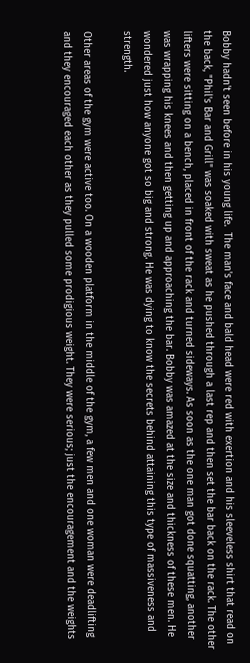Bobby hadn't seen before in his young life.  The man's face and bald head were red with exertion and his sleeveless shirt that read on the back, "Phil's Bar and Grill" was soaked with sweat as he pushed through a last rep and then set the bar back on the rack. The other lifters were sitting on a bench, placed in front of the rack and turned sideways. As soon as the one man got done squatting, another was wrapping his knees and then getting up and approaching the bar. Bobby was amazed at the size and thickness of these men. He wondered just how anyone got so big and strong. He was dying to know the secrets behind attaining this type of massiveness and strength.

Other areas of the gym were active too. On a wooden platform in the middle of the gym, a few men and one woman were deadlifting and they encouraged each other as they pulled some prodigious weight. They were serious; just the encouragement and the weights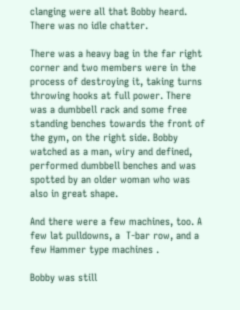clanging were all that Bobby heard. There was no idle chatter.

There was a heavy bag in the far right corner and two members were in the process of destroying it, taking turns throwing hooks at full power. There was a dumbbell rack and some free standing benches towards the front of the gym, on the right side. Bobby watched as a man, wiry and defined, performed dumbbell benches and was spotted by an older woman who was also in great shape.

And there were a few machines, too. A few lat pulldowns, a  T-bar row, and a few Hammer type machines .

Bobby was still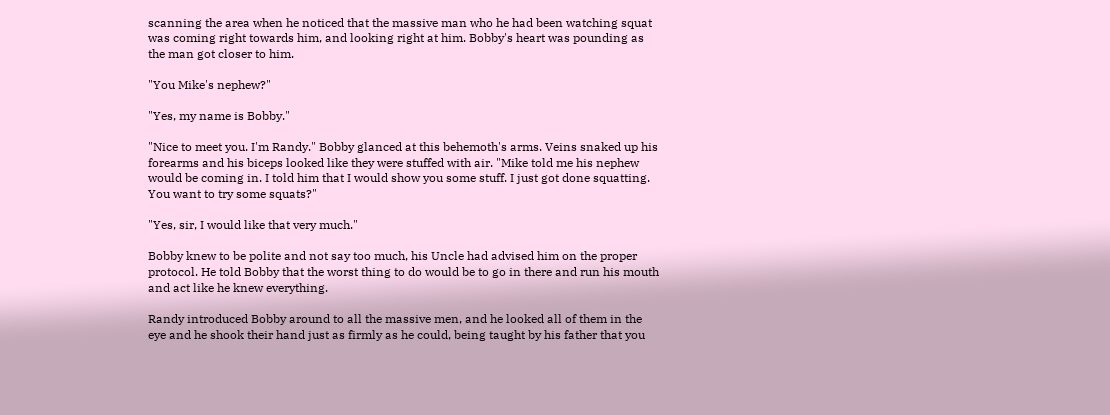scanning the area when he noticed that the massive man who he had been watching squat was coming right towards him, and looking right at him. Bobby's heart was pounding as the man got closer to him.

"You Mike's nephew?"

"Yes, my name is Bobby."

"Nice to meet you. I'm Randy." Bobby glanced at this behemoth's arms. Veins snaked up his forearms and his biceps looked like they were stuffed with air. "Mike told me his nephew would be coming in. I told him that I would show you some stuff. I just got done squatting. You want to try some squats?"

"Yes, sir, I would like that very much."

Bobby knew to be polite and not say too much, his Uncle had advised him on the proper protocol. He told Bobby that the worst thing to do would be to go in there and run his mouth and act like he knew everything.

Randy introduced Bobby around to all the massive men, and he looked all of them in the eye and he shook their hand just as firmly as he could, being taught by his father that you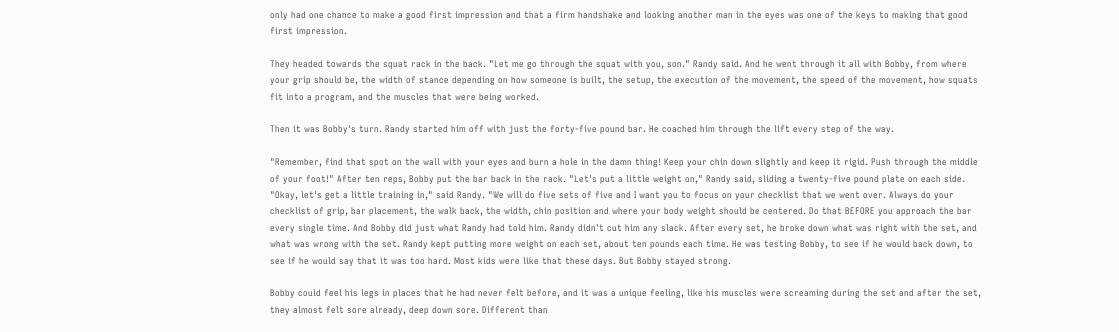only had one chance to make a good first impression and that a firm handshake and looking another man in the eyes was one of the keys to making that good first impression.

They headed towards the squat rack in the back. "Let me go through the squat with you, son." Randy said. And he went through it all with Bobby, from where your grip should be, the width of stance depending on how someone is built, the setup, the execution of the movement, the speed of the movement, how squats fit into a program, and the muscles that were being worked.

Then it was Bobby's turn. Randy started him off with just the forty-five pound bar. He coached him through the lift every step of the way.

"Remember, find that spot on the wall with your eyes and burn a hole in the damn thing! Keep your chin down slightly and keep it rigid. Push through the middle of your foot!" After ten reps, Bobby put the bar back in the rack. "Let's put a little weight on," Randy said, sliding a twenty-five pound plate on each side. "Okay, let's get a little training in," said Randy. "We will do five sets of five and I want you to focus on your checklist that we went over. Always do your checklist of grip, bar placement, the walk back, the width, chin position and where your body weight should be centered. Do that BEFORE you approach the bar every single time. And Bobby did just what Randy had told him. Randy didn't cut him any slack. After every set, he broke down what was right with the set, and what was wrong with the set. Randy kept putting more weight on each set, about ten pounds each time. He was testing Bobby, to see if he would back down, to see if he would say that it was too hard. Most kids were like that these days. But Bobby stayed strong.

Bobby could feel his legs in places that he had never felt before, and it was a unique feeling, like his muscles were screaming during the set and after the set, they almost felt sore already, deep down sore. Different than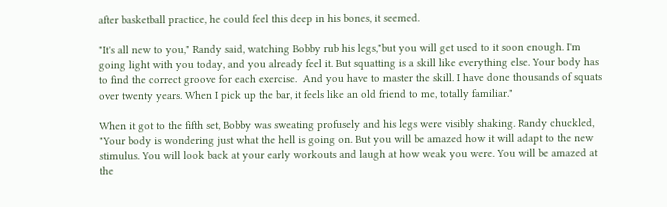after basketball practice, he could feel this deep in his bones, it seemed.

"It's all new to you," Randy said, watching Bobby rub his legs,"but you will get used to it soon enough. I'm going light with you today, and you already feel it. But squatting is a skill like everything else. Your body has to find the correct groove for each exercise.  And you have to master the skill. I have done thousands of squats over twenty years. When I pick up the bar, it feels like an old friend to me, totally familiar."

When it got to the fifth set, Bobby was sweating profusely and his legs were visibly shaking. Randy chuckled, "Your body is wondering just what the hell is going on. But you will be amazed how it will adapt to the new stimulus. You will look back at your early workouts and laugh at how weak you were. You will be amazed at the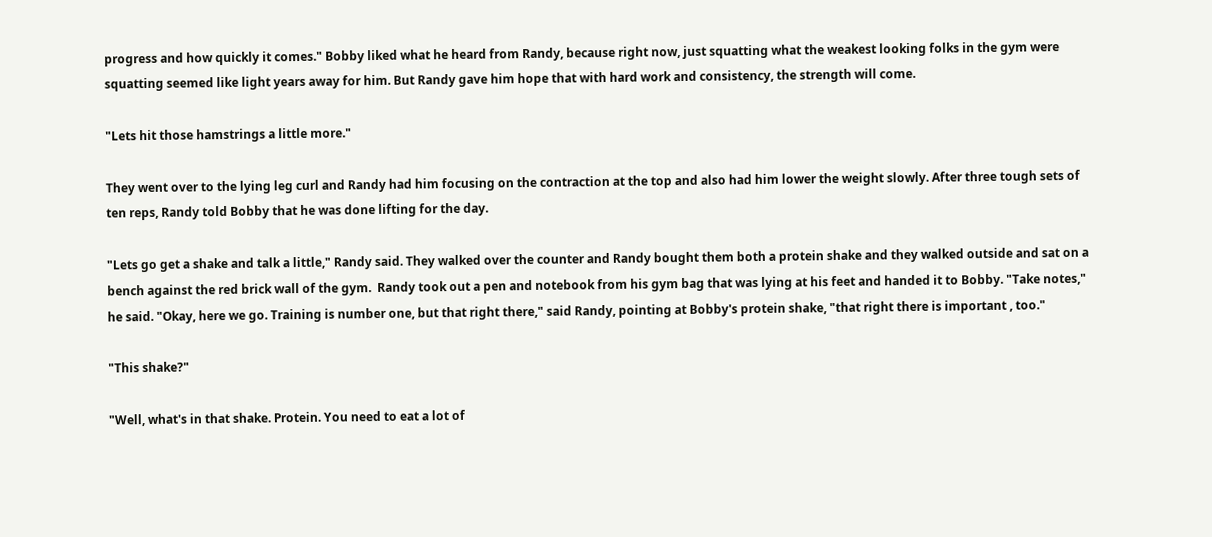progress and how quickly it comes." Bobby liked what he heard from Randy, because right now, just squatting what the weakest looking folks in the gym were squatting seemed like light years away for him. But Randy gave him hope that with hard work and consistency, the strength will come.

"Lets hit those hamstrings a little more."

They went over to the lying leg curl and Randy had him focusing on the contraction at the top and also had him lower the weight slowly. After three tough sets of ten reps, Randy told Bobby that he was done lifting for the day.

"Lets go get a shake and talk a little," Randy said. They walked over the counter and Randy bought them both a protein shake and they walked outside and sat on a bench against the red brick wall of the gym.  Randy took out a pen and notebook from his gym bag that was lying at his feet and handed it to Bobby. "Take notes," he said. "Okay, here we go. Training is number one, but that right there," said Randy, pointing at Bobby's protein shake, "that right there is important , too."

"This shake?"

"Well, what's in that shake. Protein. You need to eat a lot of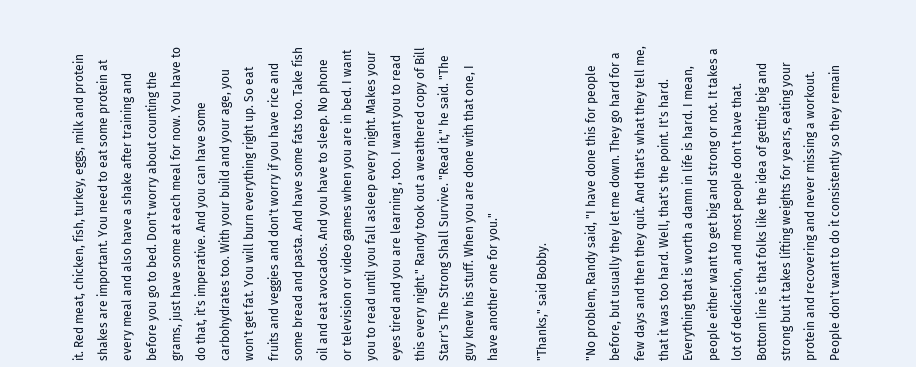it. Red meat, chicken, fish, turkey, eggs, milk and protein shakes are important. You need to eat some protein at every meal and also have a shake after training and before you go to bed. Don't worry about counting the grams, just have some at each meal for now. You have to do that, it's imperative. And you can have some carbohydrates too. With your build and your age, you won't get fat. You will burn everything right up. So eat fruits and veggies and don't worry if you have rice and some bread and pasta. And have some fats too. Take fish oil and eat avocados. And you have to sleep. No phone or television or video games when you are in bed. I want you to read until you fall asleep every night. Makes your eyes tired and you are learning , too. I want you to read this every night." Randy took out a weathered copy of Bill Starr's The Strong Shall Survive. "Read it," he said. "The guy knew his stuff. When you are done with that one, I have another one for you."

"Thanks," said Bobby.

"No problem, Randy said, "I have done this for people before, but usually they let me down. They go hard for a few days and then they quit. And that's what they tell me, that it was too hard. Well, that's the point. It's hard. Everything that is worth a damn in life is hard. I mean, people either want to get big and strong or not. It takes a lot of dedication, and most people don't have that. Bottom line is that folks like the idea of getting big and strong but it takes lifting weights for years, eating your protein and recovering and never missing a workout. People don't want to do it consistently so they remain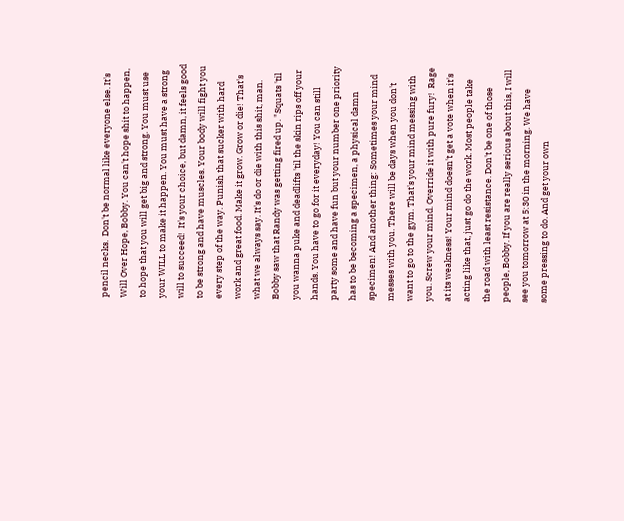pencil necks.  Don't be normal like everyone else. It's Will Over Hope, Bobby. You can't hope shit to happen, to hope that you will get big and strong. You must use your WILL to make it happen. You must have a strong will to succeed!  It's your choice, but damn, it feels good to be strong and have muscles. Your body will fight you every step of the way. Punish that sucker with hard work and great food. Make it grow. Grow or die! That's what we always say. It's do or die with this shit, man.  Bobby saw that Randy was getting fired up. "Squats 'til you wanna puke and deadlifts 'til the skin rips off your hands. You have to go for it everyday! You can still party some and have fun but your number one priority has to be becoming a specimen, a physical damn specimen! And another thing: Sometimes your mind messes with you. There will be days when you don't want to go to the gym. That's your mind messing with you. Screw your mind. Override it with pure fury!  Rage at its weakness! Your mind doesn't get a vote when it's acting like that, just go do the work. Most people take the road with least resistance. Don't be one of those people, Bobby. If you are really serious about this, I will see you tomorrow at 5:30 in the morning. We have some pressing to do. And get your own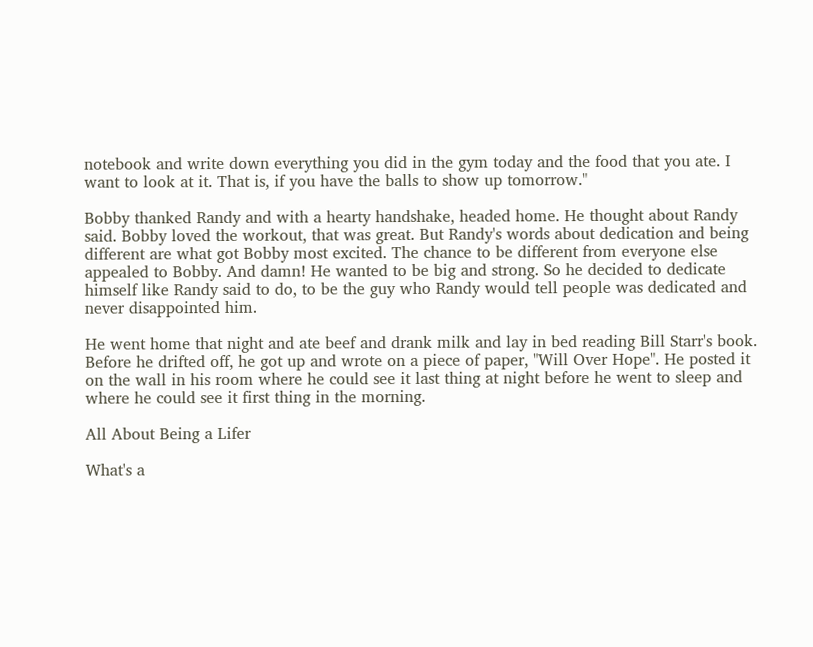notebook and write down everything you did in the gym today and the food that you ate. I want to look at it. That is, if you have the balls to show up tomorrow."

Bobby thanked Randy and with a hearty handshake, headed home. He thought about Randy said. Bobby loved the workout, that was great. But Randy's words about dedication and being different are what got Bobby most excited. The chance to be different from everyone else appealed to Bobby. And damn! He wanted to be big and strong. So he decided to dedicate himself like Randy said to do, to be the guy who Randy would tell people was dedicated and never disappointed him.

He went home that night and ate beef and drank milk and lay in bed reading Bill Starr's book. Before he drifted off, he got up and wrote on a piece of paper, "Will Over Hope". He posted it on the wall in his room where he could see it last thing at night before he went to sleep and where he could see it first thing in the morning.

All About Being a Lifer

What's a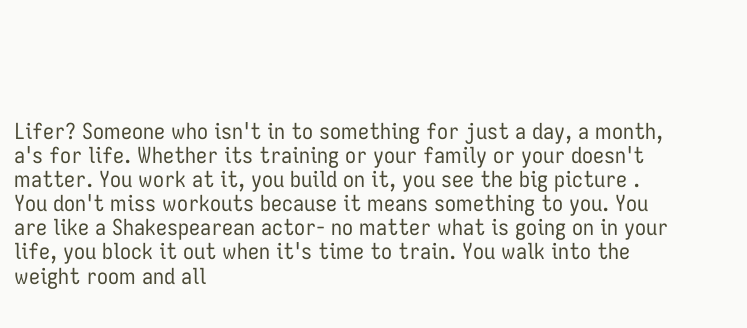Lifer? Someone who isn't in to something for just a day, a month, a's for life. Whether its training or your family or your doesn't matter. You work at it, you build on it, you see the big picture . You don't miss workouts because it means something to you. You are like a Shakespearean actor- no matter what is going on in your life, you block it out when it's time to train. You walk into the weight room and all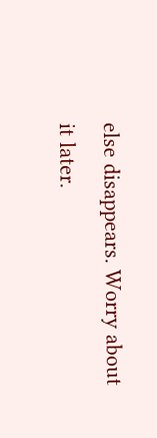else disappears. Worry about it later.